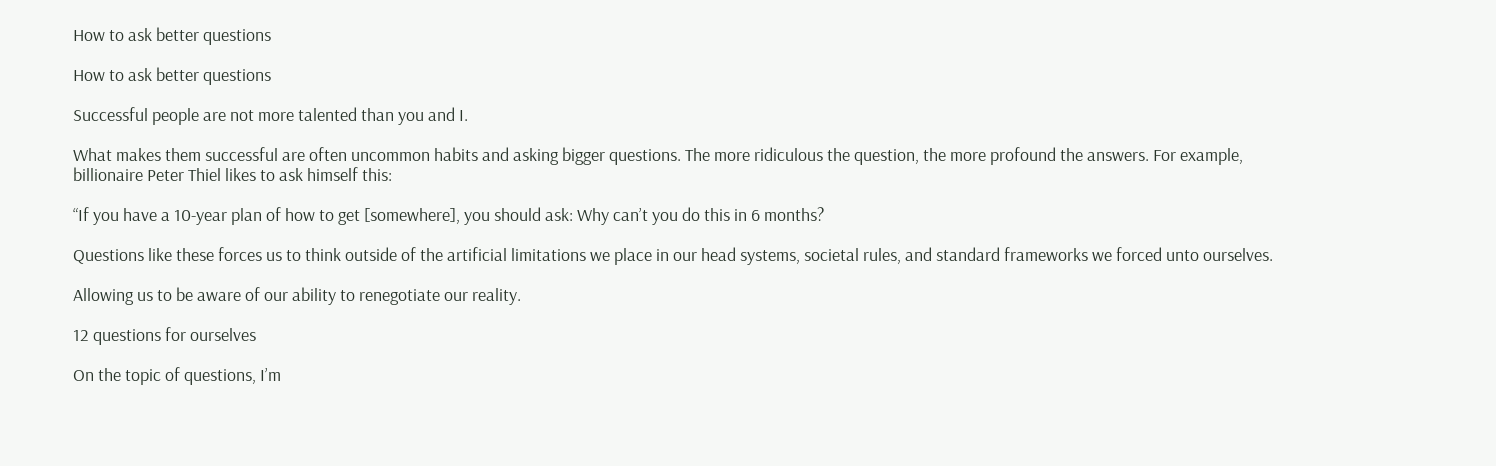How to ask better questions

How to ask better questions

Successful people are not more talented than you and I.

What makes them successful are often uncommon habits and asking bigger questions. The more ridiculous the question, the more profound the answers. For example, billionaire Peter Thiel likes to ask himself this:

“If you have a 10-year plan of how to get [somewhere], you should ask: Why can’t you do this in 6 months?

Questions like these forces us to think outside of the artificial limitations we place in our head systems, societal rules, and standard frameworks we forced unto ourselves.

Allowing us to be aware of our ability to renegotiate our reality.

12 questions for ourselves

On the topic of questions, I’m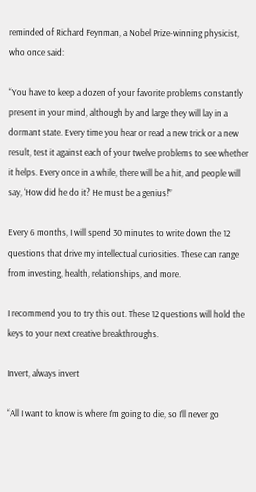reminded of Richard Feynman, a Nobel Prize-winning physicist, who once said:

“You have to keep a dozen of your favorite problems constantly present in your mind, although by and large they will lay in a dormant state. Every time you hear or read a new trick or a new result, test it against each of your twelve problems to see whether it helps. Every once in a while, there will be a hit, and people will say, ‘How did he do it? He must be a genius!'”

Every 6 months, I will spend 30 minutes to write down the 12 questions that drive my intellectual curiosities. These can range from investing, health, relationships, and more.

I recommend you to try this out. These 12 questions will hold the keys to your next creative breakthroughs.

Invert, always invert

“All I want to know is where I’m going to die, so I’ll never go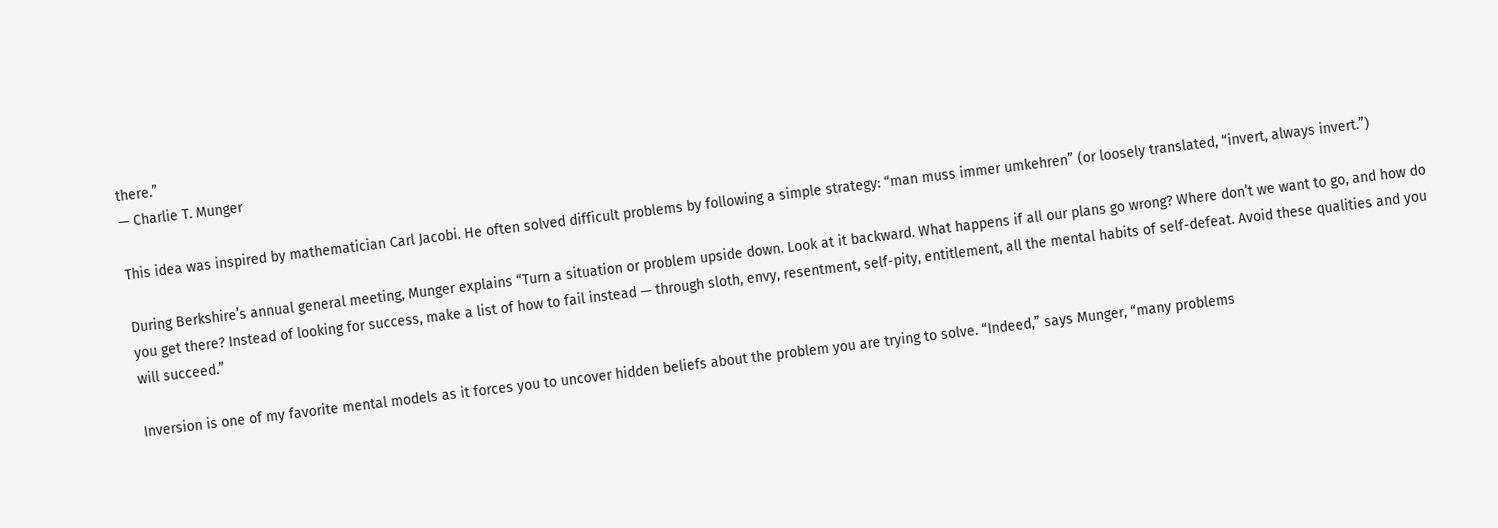there.”
— Charlie T. Munger

This idea was inspired by mathematician Carl Jacobi. He often solved difficult problems by following a simple strategy: “man muss immer umkehren” (or loosely translated, “invert, always invert.”)

During Berkshire’s annual general meeting, Munger explains “Turn a situation or problem upside down. Look at it backward. What happens if all our plans go wrong? Where don’t we want to go, and how do you get there? Instead of looking for success, make a list of how to fail instead — through sloth, envy, resentment, self-pity, entitlement, all the mental habits of self-defeat. Avoid these qualities and you will succeed.”

Inversion is one of my favorite mental models as it forces you to uncover hidden beliefs about the problem you are trying to solve. “Indeed,” says Munger, “many problems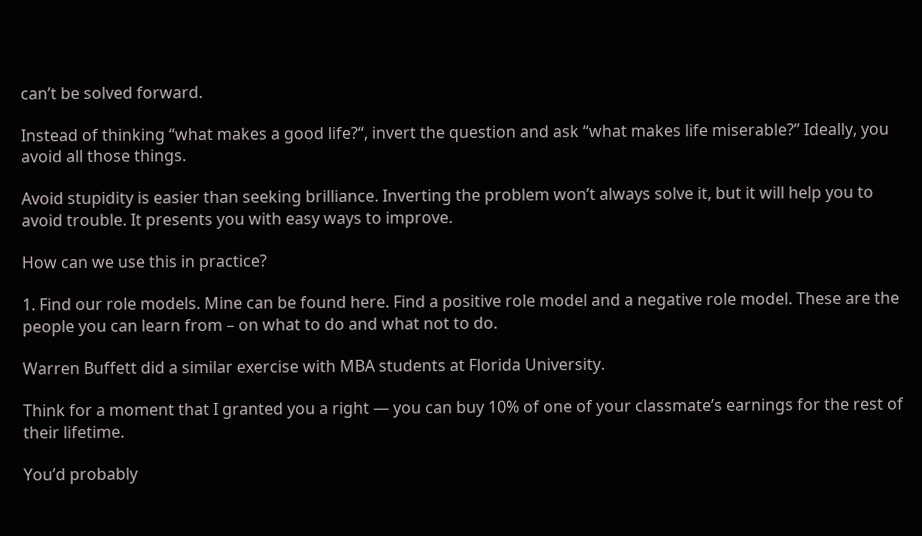can’t be solved forward.

Instead of thinking “what makes a good life?“, invert the question and ask “what makes life miserable?” Ideally, you avoid all those things.

Avoid stupidity is easier than seeking brilliance. Inverting the problem won’t always solve it, but it will help you to avoid trouble. It presents you with easy ways to improve.

How can we use this in practice?

1. Find our role models. Mine can be found here. Find a positive role model and a negative role model. These are the people you can learn from – on what to do and what not to do.

Warren Buffett did a similar exercise with MBA students at Florida University.

Think for a moment that I granted you a right — you can buy 10% of one of your classmate’s earnings for the rest of their lifetime.

You’d probably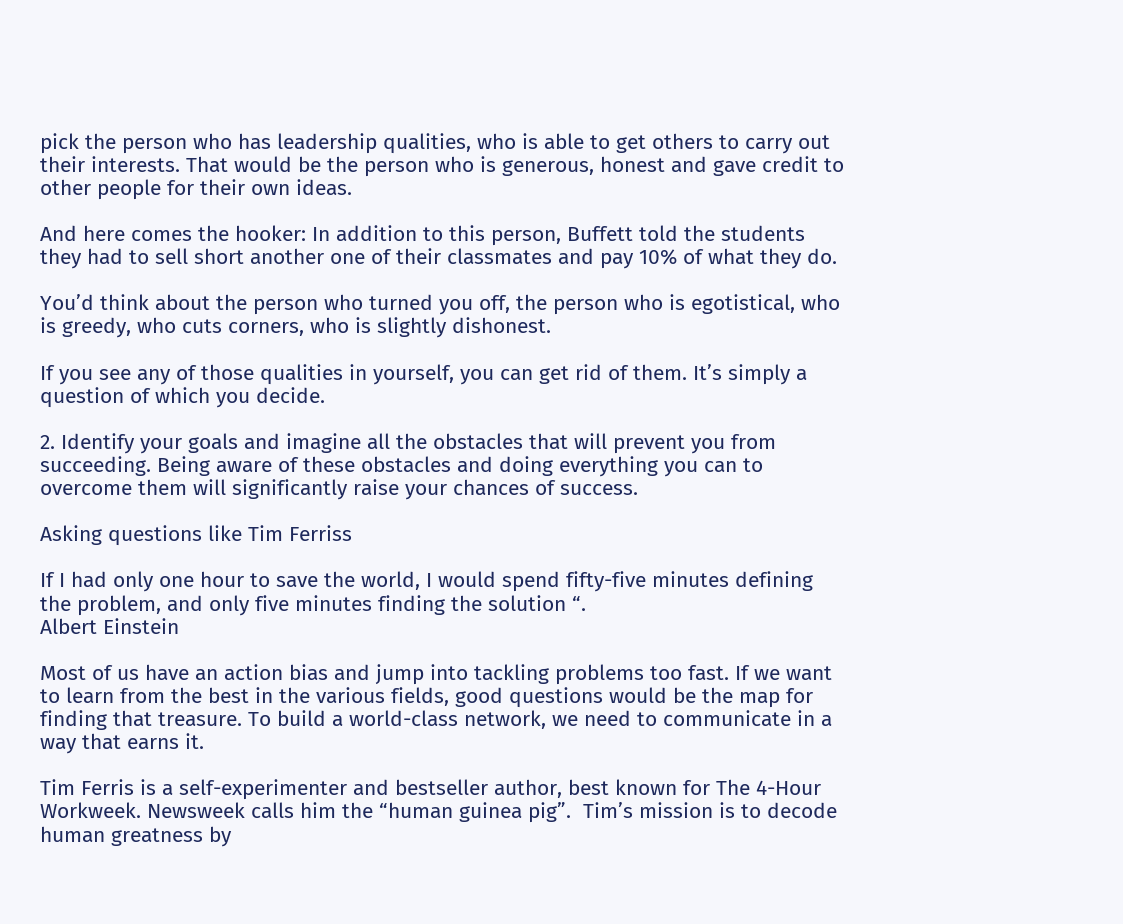pick the person who has leadership qualities, who is able to get others to carry out their interests. That would be the person who is generous, honest and gave credit to other people for their own ideas.

And here comes the hooker: In addition to this person, Buffett told the students they had to sell short another one of their classmates and pay 10% of what they do.

You’d think about the person who turned you off, the person who is egotistical, who is greedy, who cuts corners, who is slightly dishonest.

If you see any of those qualities in yourself, you can get rid of them. It’s simply a question of which you decide.

2. Identify your goals and imagine all the obstacles that will prevent you from succeeding. Being aware of these obstacles and doing everything you can to overcome them will significantly raise your chances of success.

Asking questions like Tim Ferriss

If I had only one hour to save the world, I would spend fifty-five minutes defining the problem, and only five minutes finding the solution “.
Albert Einstein

Most of us have an action bias and jump into tackling problems too fast. If we want to learn from the best in the various fields, good questions would be the map for finding that treasure. To build a world-class network, we need to communicate in a way that earns it.

Tim Ferris is a self-experimenter and bestseller author, best known for The 4-Hour Workweek. Newsweek calls him the “human guinea pig”.  Tim’s mission is to decode human greatness by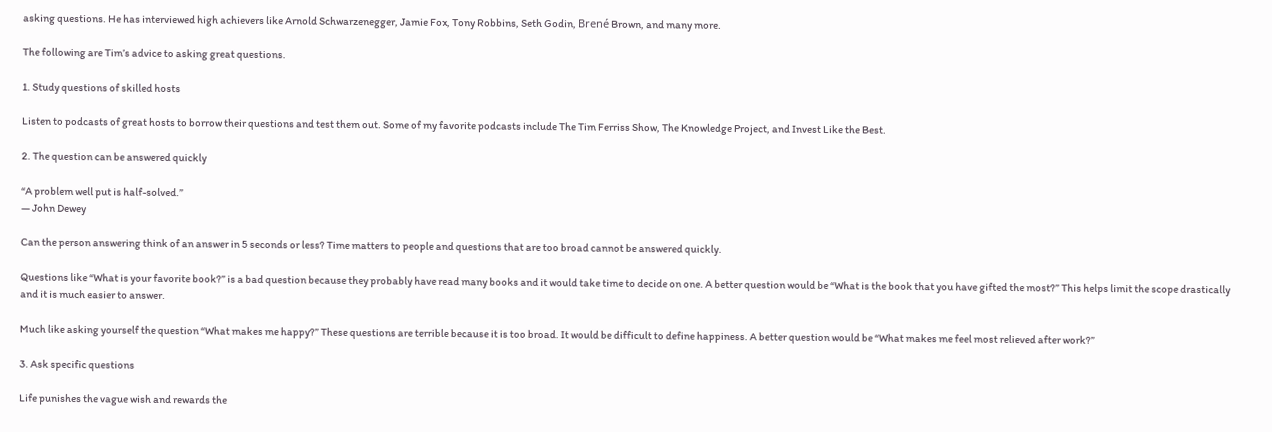asking questions. He has interviewed high achievers like Arnold Schwarzenegger, Jamie Fox, Tony Robbins, Seth Godin, Brené Brown, and many more.

The following are Tim’s advice to asking great questions.

1. Study questions of skilled hosts

Listen to podcasts of great hosts to borrow their questions and test them out. Some of my favorite podcasts include The Tim Ferriss Show, The Knowledge Project, and Invest Like the Best.

2. The question can be answered quickly

“A problem well put is half-solved.”
— John Dewey

Can the person answering think of an answer in 5 seconds or less? Time matters to people and questions that are too broad cannot be answered quickly.

Questions like “What is your favorite book?” is a bad question because they probably have read many books and it would take time to decide on one. A better question would be “What is the book that you have gifted the most?” This helps limit the scope drastically and it is much easier to answer.

Much like asking yourself the question “What makes me happy?” These questions are terrible because it is too broad. It would be difficult to define happiness. A better question would be “What makes me feel most relieved after work?”

3. Ask specific questions

Life punishes the vague wish and rewards the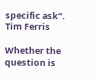specific ask”.
Tim Ferris

Whether the question is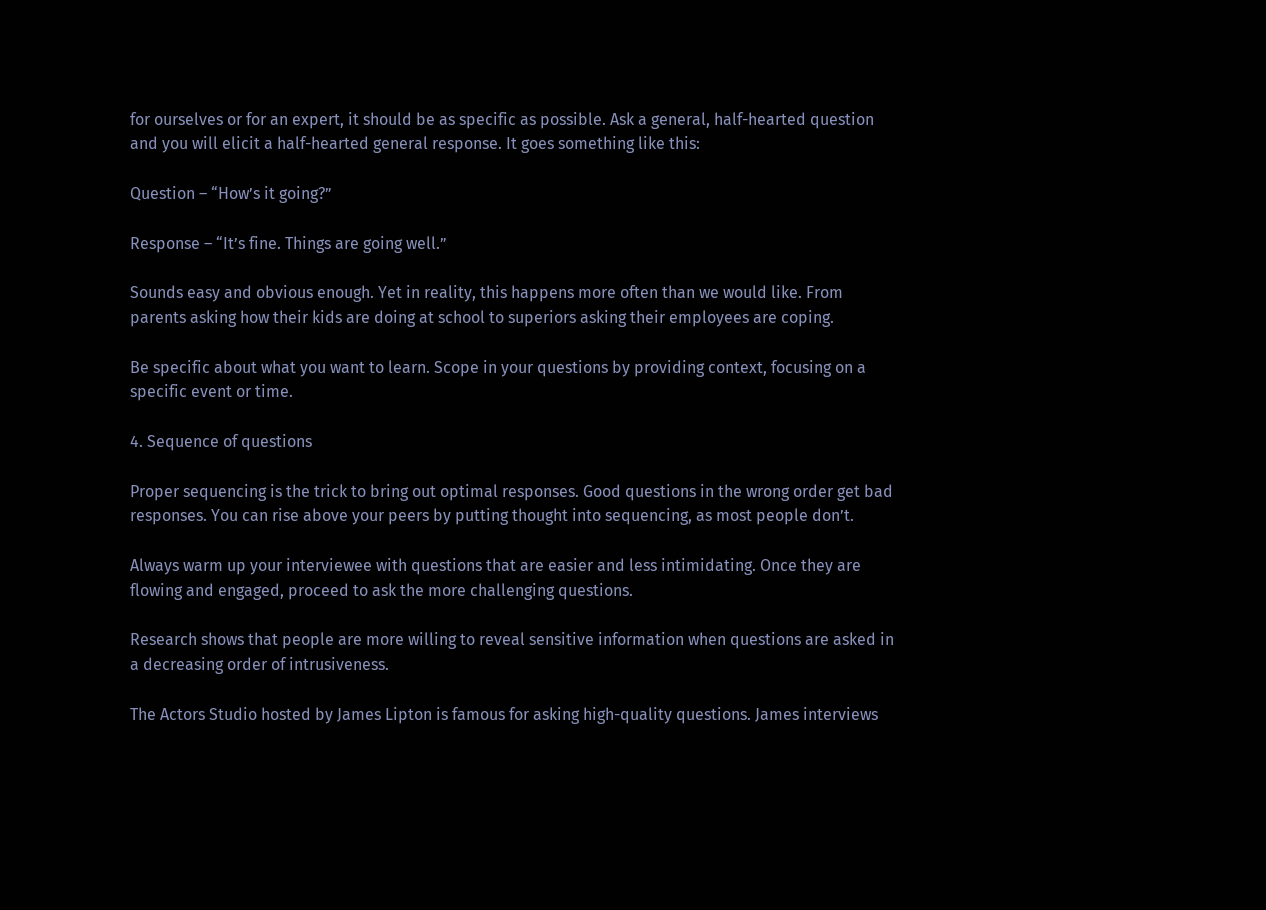for ourselves or for an expert, it should be as specific as possible. Ask a general, half-hearted question and you will elicit a half-hearted general response. It goes something like this:

Question – “How’s it going?”

Response – “It’s fine. Things are going well.”

Sounds easy and obvious enough. Yet in reality, this happens more often than we would like. From parents asking how their kids are doing at school to superiors asking their employees are coping.

Be specific about what you want to learn. Scope in your questions by providing context, focusing on a specific event or time.

4. Sequence of questions

Proper sequencing is the trick to bring out optimal responses. Good questions in the wrong order get bad responses. You can rise above your peers by putting thought into sequencing, as most people don’t.

Always warm up your interviewee with questions that are easier and less intimidating. Once they are flowing and engaged, proceed to ask the more challenging questions.

Research shows that people are more willing to reveal sensitive information when questions are asked in a decreasing order of intrusiveness.

The Actors Studio hosted by James Lipton is famous for asking high-quality questions. James interviews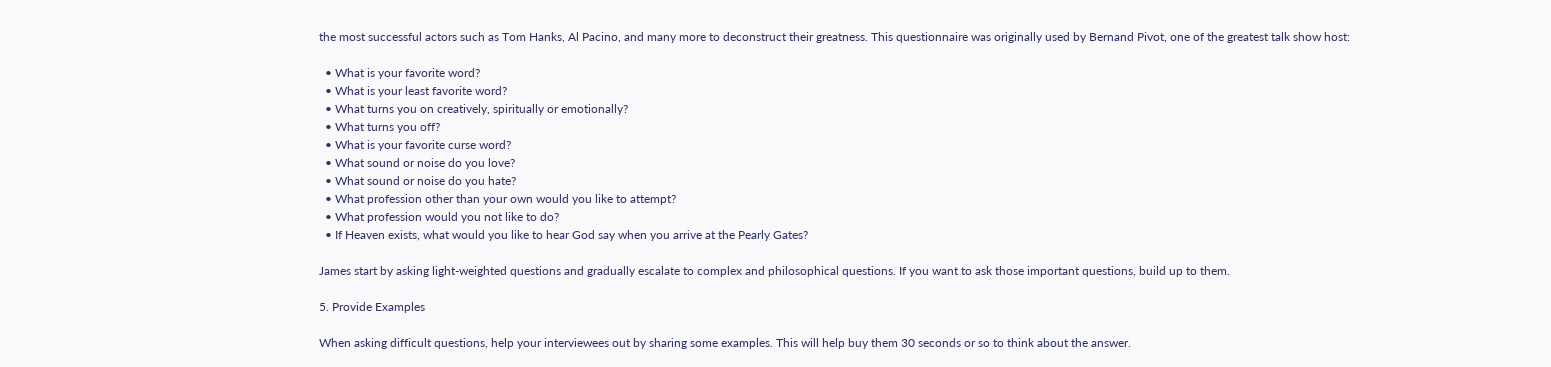the most successful actors such as Tom Hanks, Al Pacino, and many more to deconstruct their greatness. This questionnaire was originally used by Bernand Pivot, one of the greatest talk show host:

  • What is your favorite word?
  • What is your least favorite word?
  • What turns you on creatively, spiritually or emotionally?
  • What turns you off?
  • What is your favorite curse word?
  • What sound or noise do you love?
  • What sound or noise do you hate?
  • What profession other than your own would you like to attempt?
  • What profession would you not like to do?
  • If Heaven exists, what would you like to hear God say when you arrive at the Pearly Gates?

James start by asking light-weighted questions and gradually escalate to complex and philosophical questions. If you want to ask those important questions, build up to them.

5. Provide Examples

When asking difficult questions, help your interviewees out by sharing some examples. This will help buy them 30 seconds or so to think about the answer.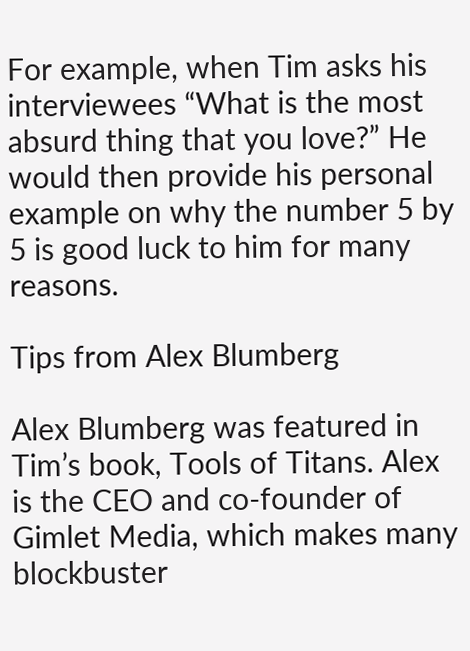For example, when Tim asks his interviewees “What is the most absurd thing that you love?” He would then provide his personal example on why the number 5 by 5 is good luck to him for many reasons.

Tips from Alex Blumberg

Alex Blumberg was featured in Tim’s book, Tools of Titans. Alex is the CEO and co-founder of Gimlet Media, which makes many blockbuster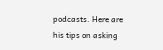podcasts. Here are his tips on asking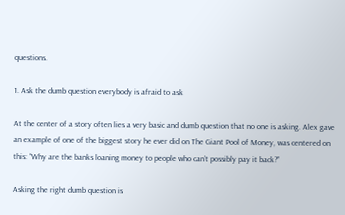questions.

1. Ask the dumb question everybody is afraid to ask

At the center of a story often lies a very basic and dumb question that no one is asking. Alex gave an example of one of the biggest story he ever did on The Giant Pool of Money, was centered on this: “Why are the banks loaning money to people who can’t possibly pay it back?”

Asking the right dumb question is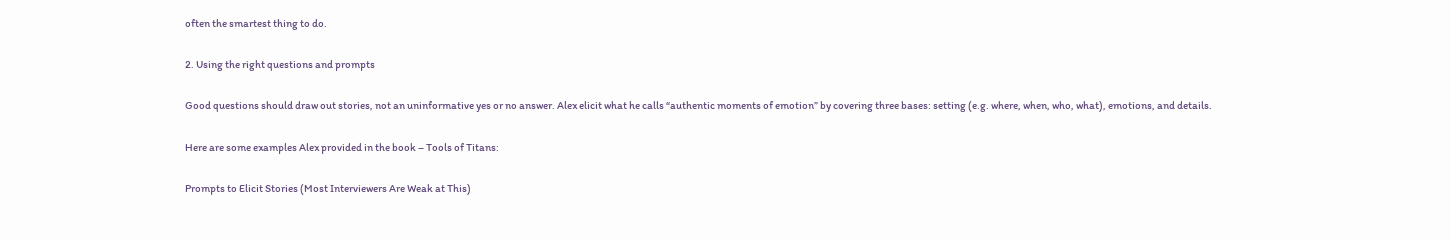often the smartest thing to do.

2. Using the right questions and prompts

Good questions should draw out stories, not an uninformative yes or no answer. Alex elicit what he calls “authentic moments of emotion” by covering three bases: setting (e.g. where, when, who, what), emotions, and details.

Here are some examples Alex provided in the book – Tools of Titans:

Prompts to Elicit Stories (Most Interviewers Are Weak at This)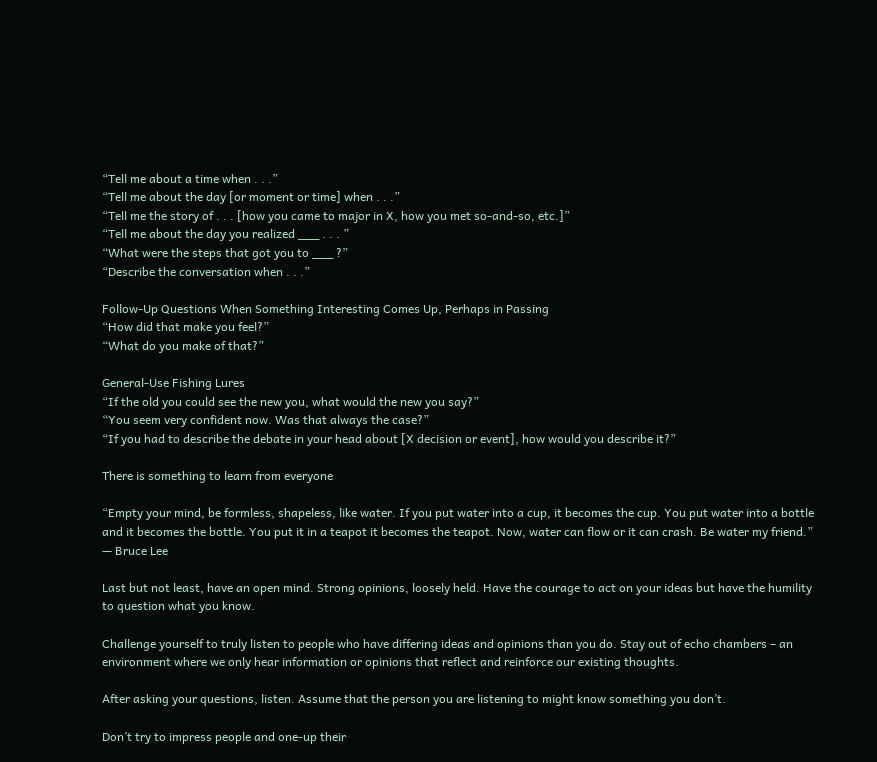“Tell me about a time when . . .”
“Tell me about the day [or moment or time] when . . .”
“Tell me the story of . . . [how you came to major in X, how you met so-and-so, etc.]”
“Tell me about the day you realized ___ . . . ”
“What were the steps that got you to ___ ?”
“Describe the conversation when . . .”

Follow-Up Questions When Something Interesting Comes Up, Perhaps in Passing
“How did that make you feel?”
“What do you make of that?”

General-Use Fishing Lures
“If the old you could see the new you, what would the new you say?”
“You seem very confident now. Was that always the case?”
“If you had to describe the debate in your head about [X decision or event], how would you describe it?”

There is something to learn from everyone

“Empty your mind, be formless, shapeless, like water. If you put water into a cup, it becomes the cup. You put water into a bottle and it becomes the bottle. You put it in a teapot it becomes the teapot. Now, water can flow or it can crash. Be water my friend.”
— Bruce Lee

Last but not least, have an open mind. Strong opinions, loosely held. Have the courage to act on your ideas but have the humility to question what you know.

Challenge yourself to truly listen to people who have differing ideas and opinions than you do. Stay out of echo chambers – an environment where we only hear information or opinions that reflect and reinforce our existing thoughts.

After asking your questions, listen. Assume that the person you are listening to might know something you don’t.

Don’t try to impress people and one-up their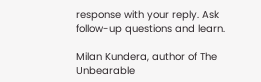response with your reply. Ask follow-up questions and learn.

Milan Kundera, author of The Unbearable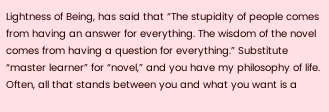Lightness of Being, has said that “The stupidity of people comes from having an answer for everything. The wisdom of the novel comes from having a question for everything.” Substitute “master learner” for “novel,” and you have my philosophy of life. Often, all that stands between you and what you want is a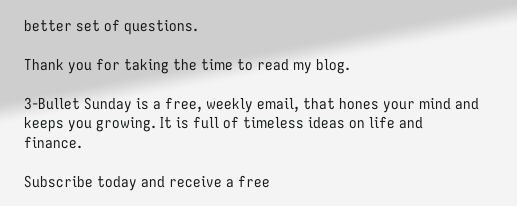better set of questions.

Thank you for taking the time to read my blog.

3-Bullet Sunday is a free, weekly email, that hones your mind and keeps you growing. It is full of timeless ideas on life and finance.

Subscribe today and receive a free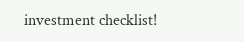investment checklist!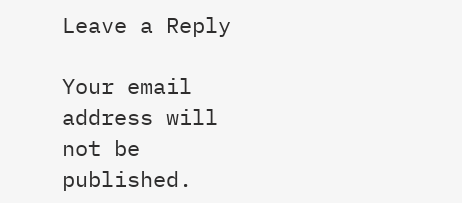Leave a Reply

Your email address will not be published.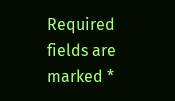Required fields are marked *